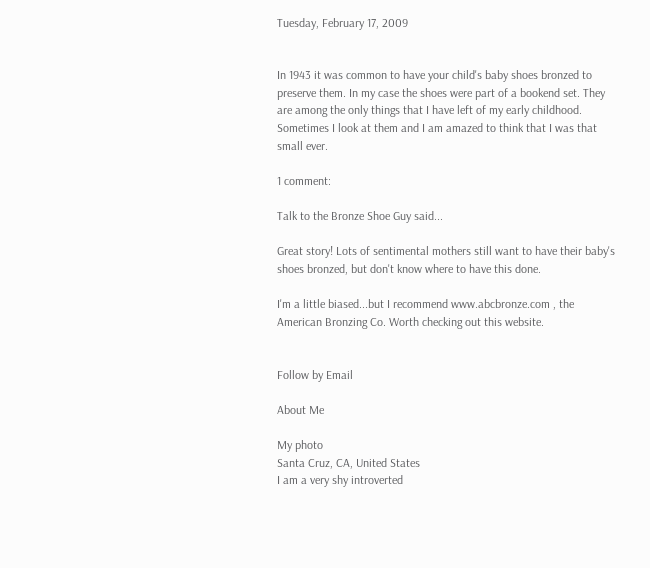Tuesday, February 17, 2009


In 1943 it was common to have your child's baby shoes bronzed to preserve them. In my case the shoes were part of a bookend set. They are among the only things that I have left of my early childhood. Sometimes I look at them and I am amazed to think that I was that small ever.

1 comment:

Talk to the Bronze Shoe Guy said...

Great story! Lots of sentimental mothers still want to have their baby's shoes bronzed, but don't know where to have this done.

I'm a little biased...but I recommend www.abcbronze.com , the American Bronzing Co. Worth checking out this website.


Follow by Email

About Me

My photo
Santa Cruz, CA, United States
I am a very shy introverted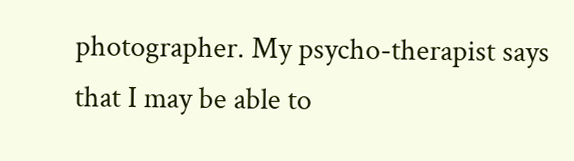photographer. My psycho-therapist says that I may be able to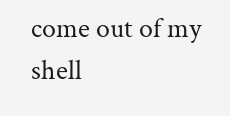come out of my shell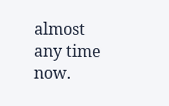almost any time now.